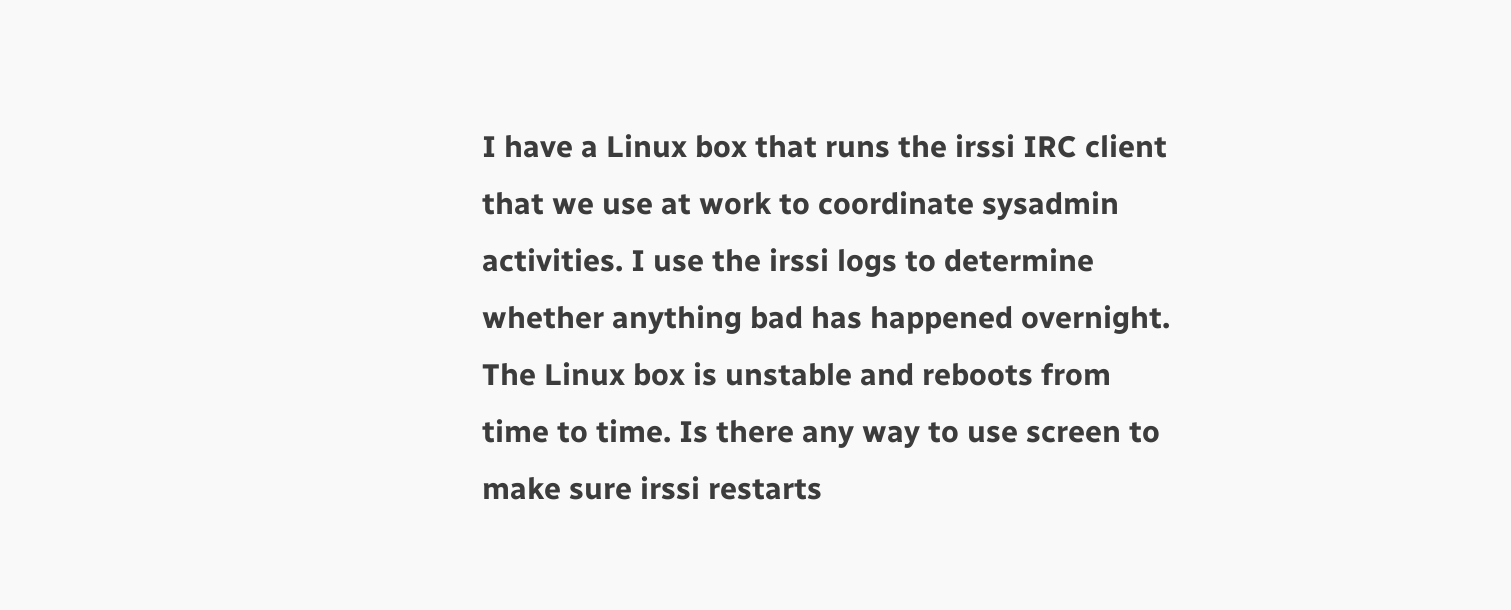I have a Linux box that runs the irssi IRC client that we use at work to coordinate sysadmin activities. I use the irssi logs to determine whether anything bad has happened overnight. The Linux box is unstable and reboots from time to time. Is there any way to use screen to make sure irssi restarts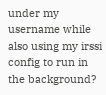under my username while also using my irssi config to run in the background?